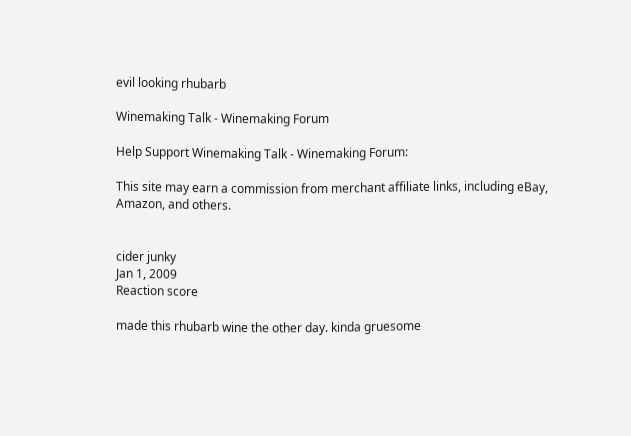evil looking rhubarb

Winemaking Talk - Winemaking Forum

Help Support Winemaking Talk - Winemaking Forum:

This site may earn a commission from merchant affiliate links, including eBay, Amazon, and others.


cider junky
Jan 1, 2009
Reaction score

made this rhubarb wine the other day. kinda gruesome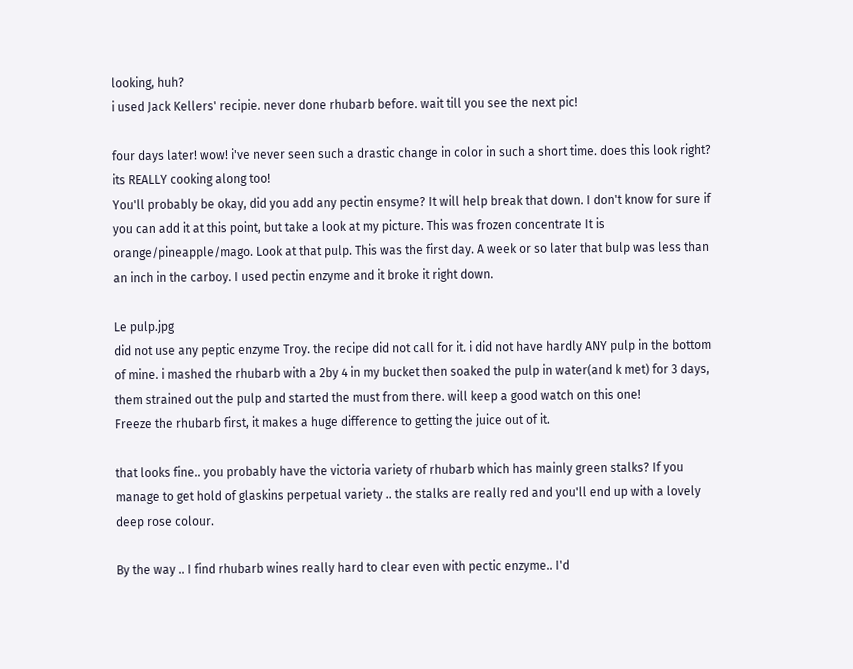looking, huh?
i used Jack Kellers' recipie. never done rhubarb before. wait till you see the next pic!

four days later! wow! i've never seen such a drastic change in color in such a short time. does this look right? its REALLY cooking along too!
You'll probably be okay, did you add any pectin ensyme? It will help break that down. I don't know for sure if you can add it at this point, but take a look at my picture. This was frozen concentrate It is orange/pineapple/mago. Look at that pulp. This was the first day. A week or so later that bulp was less than an inch in the carboy. I used pectin enzyme and it broke it right down.

Le pulp.jpg
did not use any peptic enzyme Troy. the recipe did not call for it. i did not have hardly ANY pulp in the bottom of mine. i mashed the rhubarb with a 2by 4 in my bucket then soaked the pulp in water(and k met) for 3 days, them strained out the pulp and started the must from there. will keep a good watch on this one!
Freeze the rhubarb first, it makes a huge difference to getting the juice out of it.

that looks fine.. you probably have the victoria variety of rhubarb which has mainly green stalks? If you manage to get hold of glaskins perpetual variety .. the stalks are really red and you'll end up with a lovely deep rose colour.

By the way .. I find rhubarb wines really hard to clear even with pectic enzyme.. I'd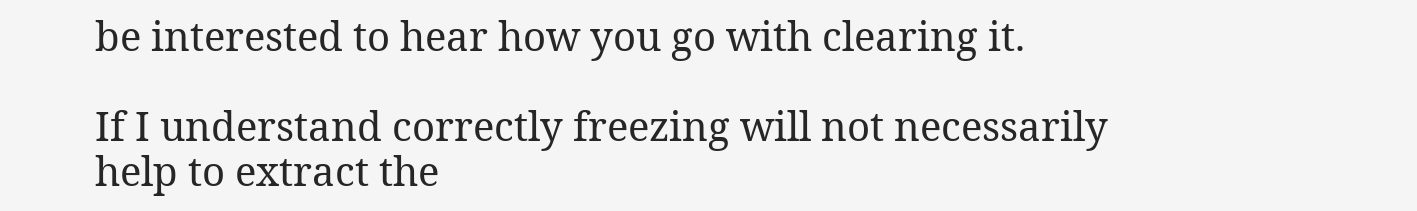be interested to hear how you go with clearing it.

If I understand correctly freezing will not necessarily help to extract the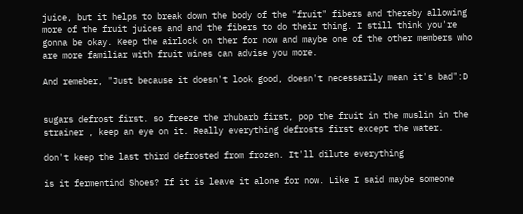juice, but it helps to break down the body of the "fruit" fibers and thereby allowing more of the fruit juices and and the fibers to do their thing. I still think you're gonna be okay. Keep the airlock on ther for now and maybe one of the other members who are more familiar with fruit wines can advise you more.

And remeber, "Just because it doesn't look good, doesn't necessarily mean it's bad":D


sugars defrost first. so freeze the rhubarb first, pop the fruit in the muslin in the strainer , keep an eye on it. Really everything defrosts first except the water.

don't keep the last third defrosted from frozen. It'll dilute everything

is it fermentind Shoes? If it is leave it alone for now. Like I said maybe someone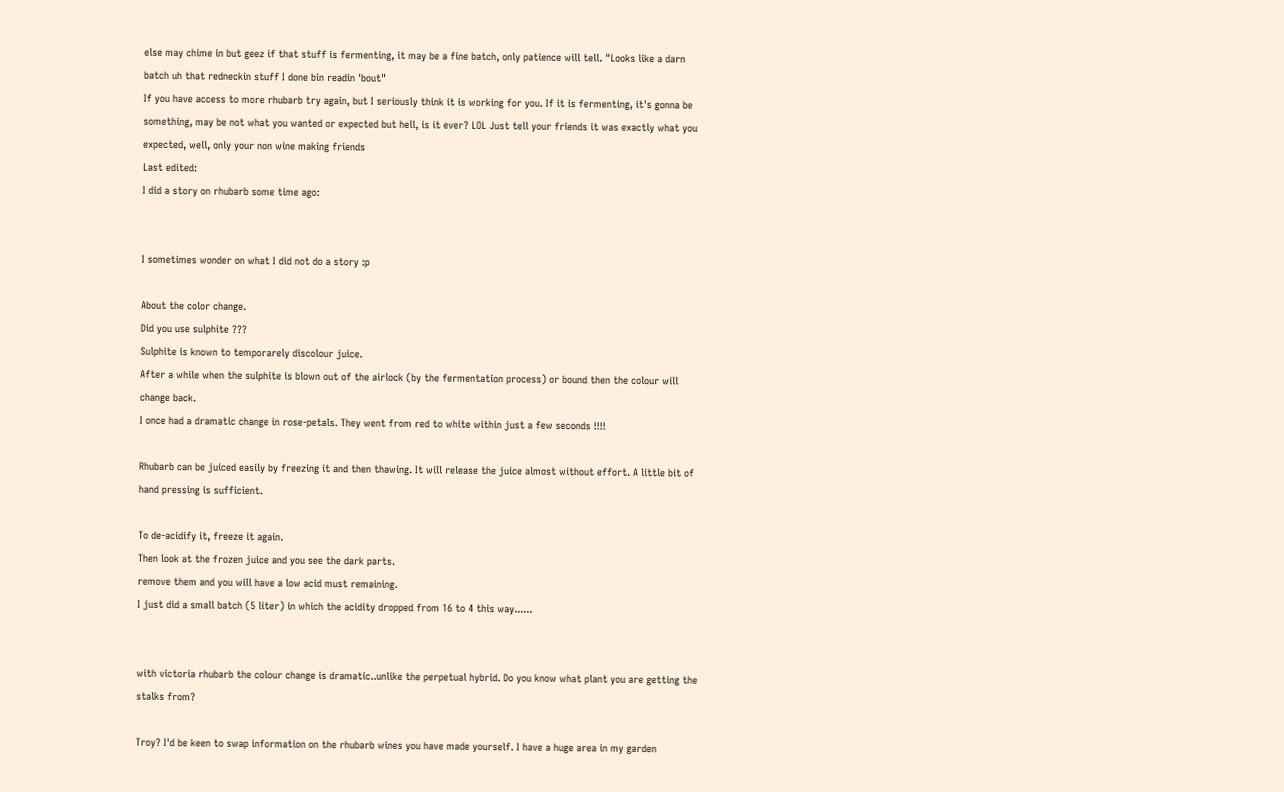else may chime in but geez if that stuff is fermenting, it may be a fine batch, only patience will tell. "Looks like a darn batch uh that redneckin stuff I done bin readin 'bout"
If you have access to more rhubarb try again, but I seriously think it is working for you. If it is fermenting, it's gonna be something, may be not what you wanted or expected but hell, is it ever? LOL Just tell your friends it was exactly what you expected, well, only your non wine making friends
Last edited:
I did a story on rhubarb some time ago:


I sometimes wonder on what I did not do a story :p

About the color change.
Did you use sulphite ???
Sulphite is known to temporarely discolour juice.
After a while when the sulphite is blown out of the airlock (by the fermentation process) or bound then the colour will change back.
I once had a dramatic change in rose-petals. They went from red to white within just a few seconds !!!!

Rhubarb can be juiced easily by freezing it and then thawing. It will release the juice almost without effort. A little bit of hand pressing is sufficient.

To de-acidify it, freeze it again.
Then look at the frozen juice and you see the dark parts.
remove them and you will have a low acid must remaining.
I just did a small batch (5 liter) in which the acidity dropped from 16 to 4 this way......


with victoria rhubarb the colour change is dramatic..unlike the perpetual hybrid. Do you know what plant you are getting the stalks from?

Troy? I'd be keen to swap information on the rhubarb wines you have made yourself. I have a huge area in my garden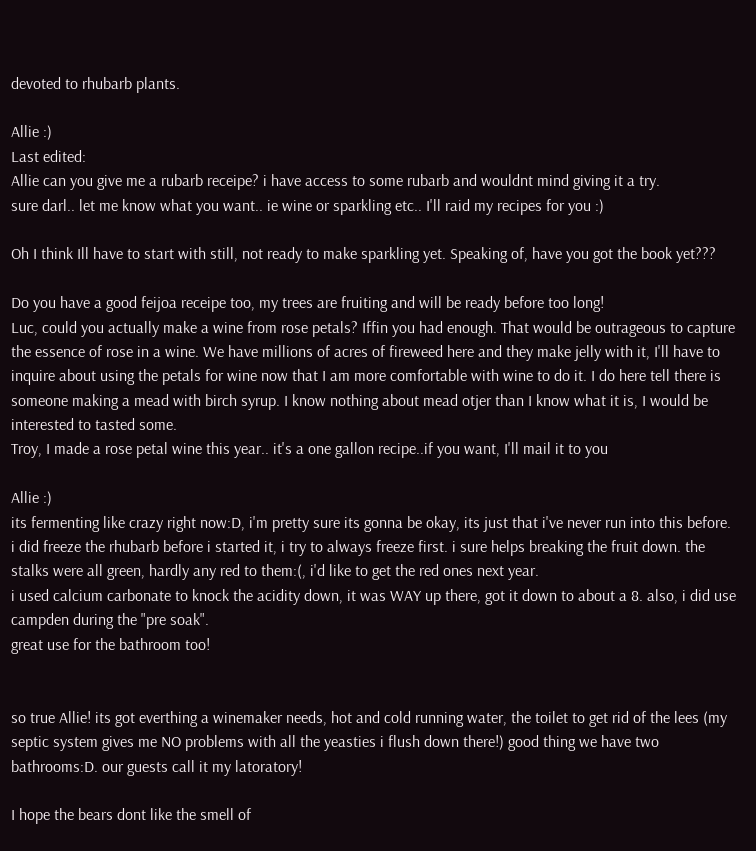devoted to rhubarb plants.

Allie :)
Last edited:
Allie can you give me a rubarb receipe? i have access to some rubarb and wouldnt mind giving it a try.
sure darl.. let me know what you want.. ie wine or sparkling etc.. I'll raid my recipes for you :)

Oh I think Ill have to start with still, not ready to make sparkling yet. Speaking of, have you got the book yet???

Do you have a good feijoa receipe too, my trees are fruiting and will be ready before too long!
Luc, could you actually make a wine from rose petals? Iffin you had enough. That would be outrageous to capture the essence of rose in a wine. We have millions of acres of fireweed here and they make jelly with it, I'll have to inquire about using the petals for wine now that I am more comfortable with wine to do it. I do here tell there is someone making a mead with birch syrup. I know nothing about mead otjer than I know what it is, I would be interested to tasted some.
Troy, I made a rose petal wine this year.. it's a one gallon recipe..if you want, I'll mail it to you

Allie :)
its fermenting like crazy right now:D, i'm pretty sure its gonna be okay, its just that i've never run into this before.
i did freeze the rhubarb before i started it, i try to always freeze first. i sure helps breaking the fruit down. the stalks were all green, hardly any red to them:(, i'd like to get the red ones next year.
i used calcium carbonate to knock the acidity down, it was WAY up there, got it down to about a 8. also, i did use campden during the "pre soak".
great use for the bathroom too!


so true Allie! its got everthing a winemaker needs, hot and cold running water, the toilet to get rid of the lees (my septic system gives me NO problems with all the yeasties i flush down there!) good thing we have two bathrooms:D. our guests call it my latoratory!

I hope the bears dont like the smell of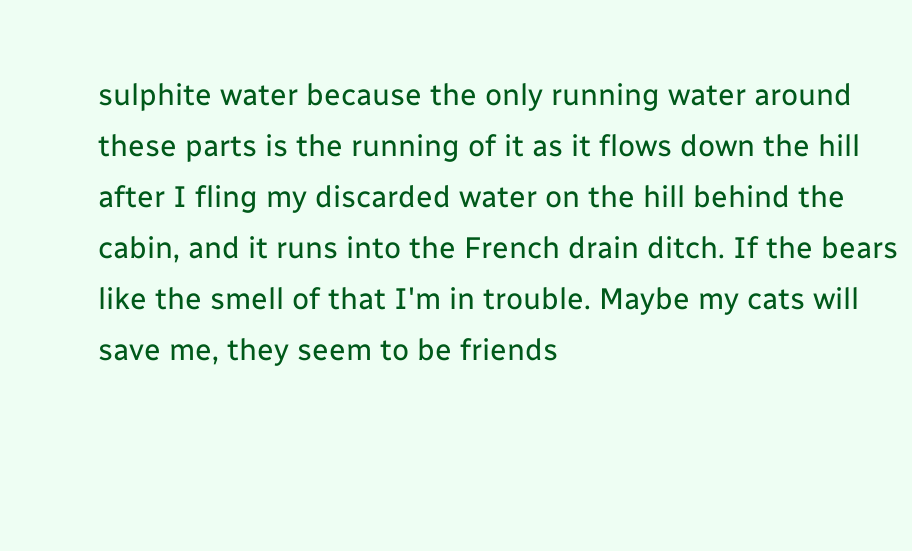sulphite water because the only running water around these parts is the running of it as it flows down the hill after I fling my discarded water on the hill behind the cabin, and it runs into the French drain ditch. If the bears like the smell of that I'm in trouble. Maybe my cats will save me, they seem to be friends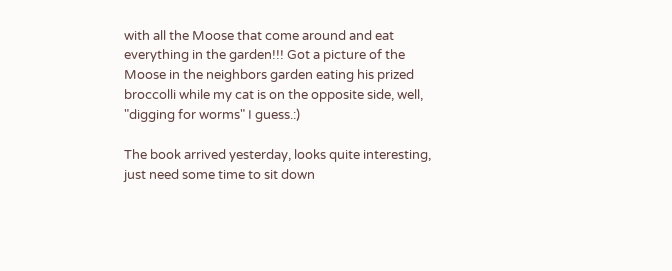with all the Moose that come around and eat everything in the garden!!! Got a picture of the Moose in the neighbors garden eating his prized broccolli while my cat is on the opposite side, well, "digging for worms" I guess.:)

The book arrived yesterday, looks quite interesting, just need some time to sit down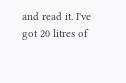and read it. I've got 20 litres of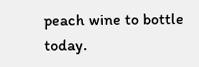peach wine to bottle today.